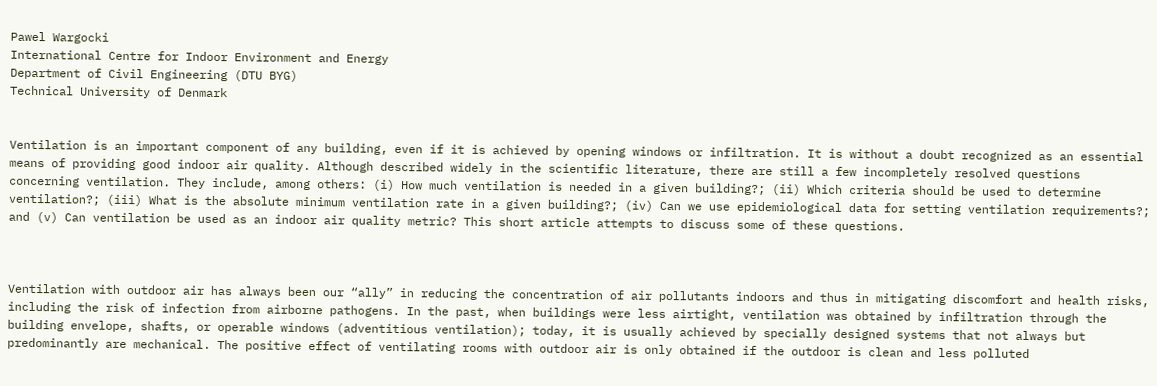Pawel Wargocki
International Centre for Indoor Environment and Energy
Department of Civil Engineering (DTU BYG)
Technical University of Denmark


Ventilation is an important component of any building, even if it is achieved by opening windows or infiltration. It is without a doubt recognized as an essential means of providing good indoor air quality. Although described widely in the scientific literature, there are still a few incompletely resolved questions concerning ventilation. They include, among others: (i) How much ventilation is needed in a given building?; (ii) Which criteria should be used to determine ventilation?; (iii) What is the absolute minimum ventilation rate in a given building?; (iv) Can we use epidemiological data for setting ventilation requirements?; and (v) Can ventilation be used as an indoor air quality metric? This short article attempts to discuss some of these questions.



Ventilation with outdoor air has always been our “ally” in reducing the concentration of air pollutants indoors and thus in mitigating discomfort and health risks, including the risk of infection from airborne pathogens. In the past, when buildings were less airtight, ventilation was obtained by infiltration through the building envelope, shafts, or operable windows (adventitious ventilation); today, it is usually achieved by specially designed systems that not always but predominantly are mechanical. The positive effect of ventilating rooms with outdoor air is only obtained if the outdoor is clean and less polluted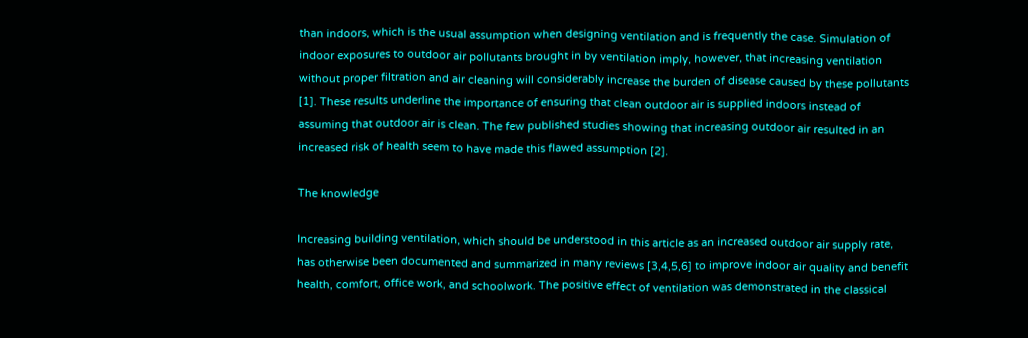than indoors, which is the usual assumption when designing ventilation and is frequently the case. Simulation of indoor exposures to outdoor air pollutants brought in by ventilation imply, however, that increasing ventilation without proper filtration and air cleaning will considerably increase the burden of disease caused by these pollutants [1]. These results underline the importance of ensuring that clean outdoor air is supplied indoors instead of assuming that outdoor air is clean. The few published studies showing that increasing outdoor air resulted in an increased risk of health seem to have made this flawed assumption [2].

The knowledge

Increasing building ventilation, which should be understood in this article as an increased outdoor air supply rate, has otherwise been documented and summarized in many reviews [3,4,5,6] to improve indoor air quality and benefit health, comfort, office work, and schoolwork. The positive effect of ventilation was demonstrated in the classical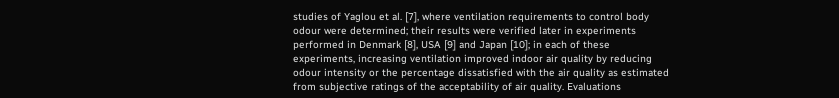studies of Yaglou et al. [7], where ventilation requirements to control body odour were determined; their results were verified later in experiments performed in Denmark [8], USA [9] and Japan [10]; in each of these experiments, increasing ventilation improved indoor air quality by reducing odour intensity or the percentage dissatisfied with the air quality as estimated from subjective ratings of the acceptability of air quality. Evaluations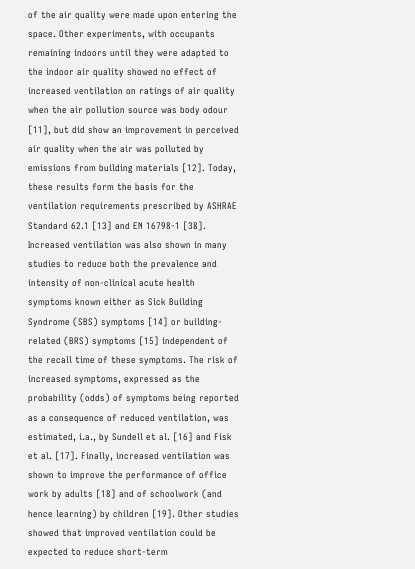of the air quality were made upon entering the space. Other experiments, with occupants remaining indoors until they were adapted to the indoor air quality showed no effect of increased ventilation on ratings of air quality when the air pollution source was body odour [11], but did show an improvement in perceived air quality when the air was polluted by emissions from building materials [12]. Today, these results form the basis for the ventilation requirements prescribed by ASHRAE Standard 62.1 [13] and EN 16798-1 [38]. Increased ventilation was also shown in many studies to reduce both the prevalence and intensity of non-clinical acute health symptoms known either as Sick Building Syndrome (SBS) symptoms [14] or building-related (BRS) symptoms [15] independent of the recall time of these symptoms. The risk of increased symptoms, expressed as the probability (odds) of symptoms being reported as a consequence of reduced ventilation, was estimated, i.a., by Sundell et al. [16] and Fisk et al. [17]. Finally, increased ventilation was shown to improve the performance of office work by adults [18] and of schoolwork (and hence learning) by children [19]. Other studies showed that improved ventilation could be expected to reduce short-term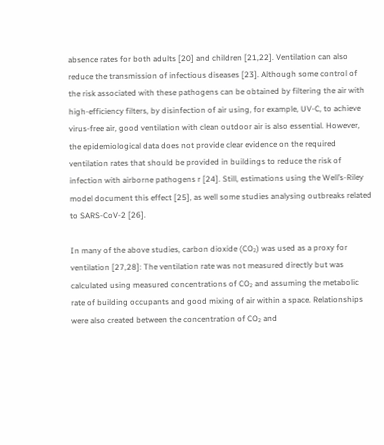absence rates for both adults [20] and children [21,22]. Ventilation can also reduce the transmission of infectious diseases [23]. Although some control of the risk associated with these pathogens can be obtained by filtering the air with high-efficiency filters, by disinfection of air using, for example, UV-C, to achieve virus-free air, good ventilation with clean outdoor air is also essential. However, the epidemiological data does not provide clear evidence on the required ventilation rates that should be provided in buildings to reduce the risk of infection with airborne pathogens r [24]. Still, estimations using the Well’s-Riley model document this effect [25], as well some studies analysing outbreaks related to SARS-CoV-2 [26].

In many of the above studies, carbon dioxide (CO₂) was used as a proxy for ventilation [27,28]: The ventilation rate was not measured directly but was calculated using measured concentrations of CO₂ and assuming the metabolic rate of building occupants and good mixing of air within a space. Relationships were also created between the concentration of CO₂ and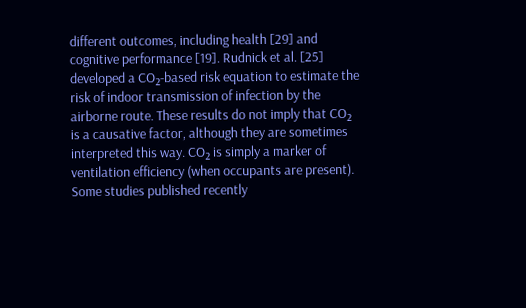different outcomes, including health [29] and cognitive performance [19]. Rudnick et al. [25] developed a CO₂-based risk equation to estimate the risk of indoor transmission of infection by the airborne route. These results do not imply that CO₂ is a causative factor, although they are sometimes interpreted this way. CO₂ is simply a marker of ventilation efficiency (when occupants are present). Some studies published recently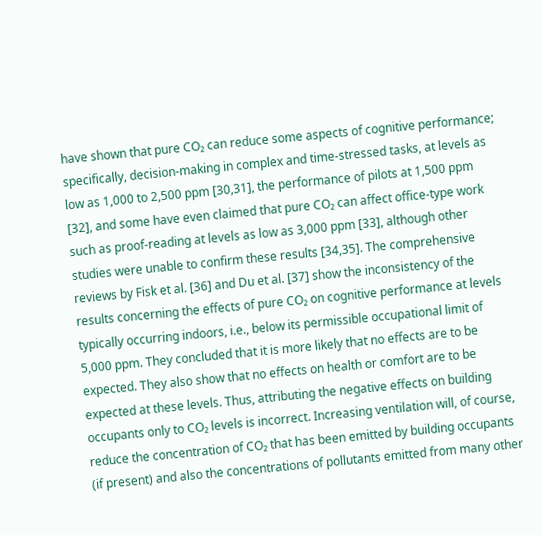have shown that pure CO₂ can reduce some aspects of cognitive performance; specifically, decision-making in complex and time-stressed tasks, at levels as low as 1,000 to 2,500 ppm [30,31], the performance of pilots at 1,500 ppm [32], and some have even claimed that pure CO₂ can affect office-type work such as proof-reading at levels as low as 3,000 ppm [33], although other studies were unable to confirm these results [34,35]. The comprehensive reviews by Fisk et al. [36] and Du et al. [37] show the inconsistency of the results concerning the effects of pure CO₂ on cognitive performance at levels typically occurring indoors, i.e., below its permissible occupational limit of 5,000 ppm. They concluded that it is more likely that no effects are to be expected. They also show that no effects on health or comfort are to be expected at these levels. Thus, attributing the negative effects on building occupants only to CO₂ levels is incorrect. Increasing ventilation will, of course, reduce the concentration of CO₂ that has been emitted by building occupants (if present) and also the concentrations of pollutants emitted from many other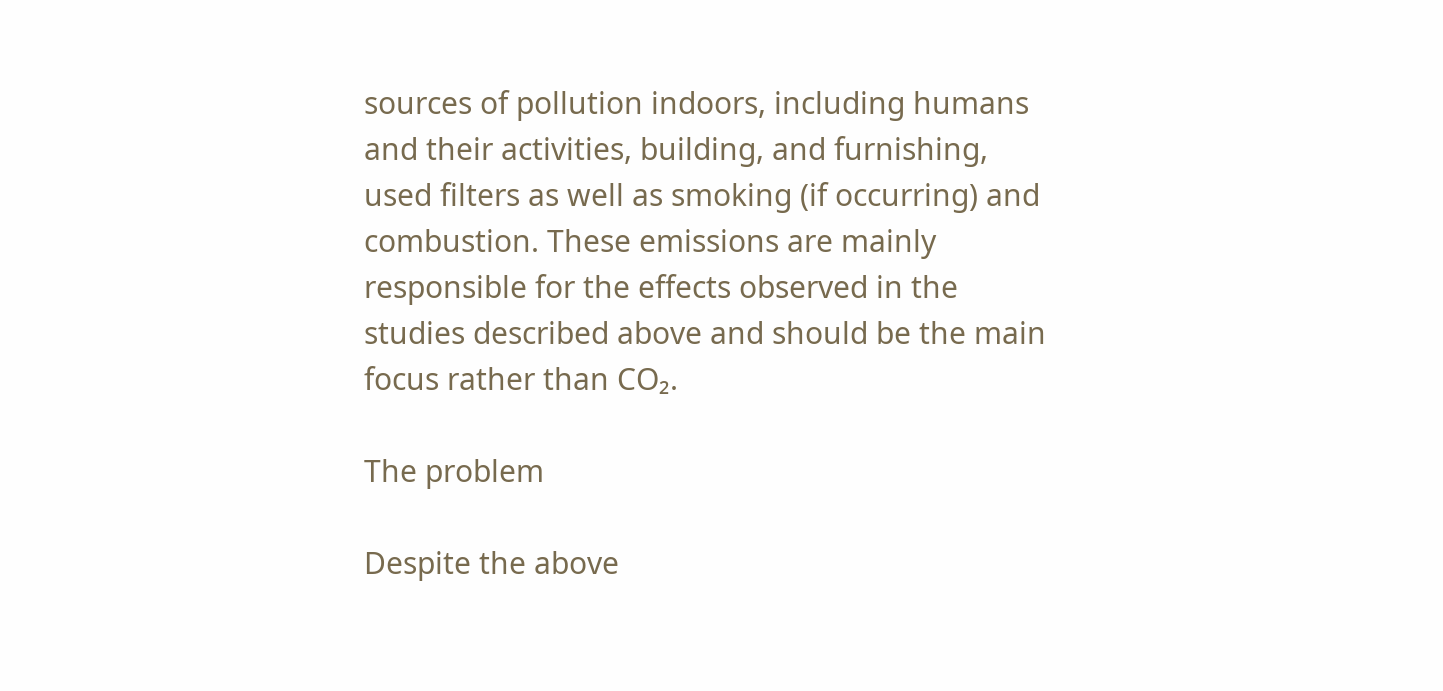sources of pollution indoors, including humans and their activities, building, and furnishing, used filters as well as smoking (if occurring) and combustion. These emissions are mainly responsible for the effects observed in the studies described above and should be the main focus rather than CO₂.

The problem

Despite the above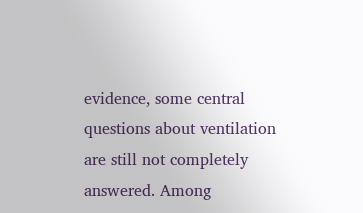evidence, some central questions about ventilation are still not completely answered. Among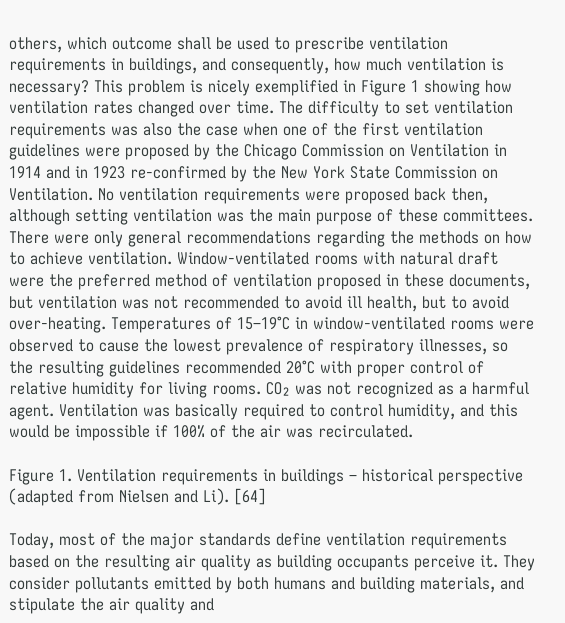others, which outcome shall be used to prescribe ventilation requirements in buildings, and consequently, how much ventilation is necessary? This problem is nicely exemplified in Figure 1 showing how ventilation rates changed over time. The difficulty to set ventilation requirements was also the case when one of the first ventilation guidelines were proposed by the Chicago Commission on Ventilation in 1914 and in 1923 re-confirmed by the New York State Commission on Ventilation. No ventilation requirements were proposed back then, although setting ventilation was the main purpose of these committees. There were only general recommendations regarding the methods on how to achieve ventilation. Window-ventilated rooms with natural draft were the preferred method of ventilation proposed in these documents, but ventilation was not recommended to avoid ill health, but to avoid over-heating. Temperatures of 15–19°C in window-ventilated rooms were observed to cause the lowest prevalence of respiratory illnesses, so the resulting guidelines recommended 20°C with proper control of relative humidity for living rooms. CO₂ was not recognized as a harmful agent. Ventilation was basically required to control humidity, and this would be impossible if 100% of the air was recirculated.

Figure 1. Ventilation requirements in buildings – historical perspective (adapted from Nielsen and Li). [64]

Today, most of the major standards define ventilation requirements based on the resulting air quality as building occupants perceive it. They consider pollutants emitted by both humans and building materials, and stipulate the air quality and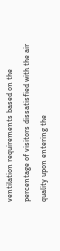ventilation requirements based on the percentage of visitors dissatisfied with the air quality upon entering the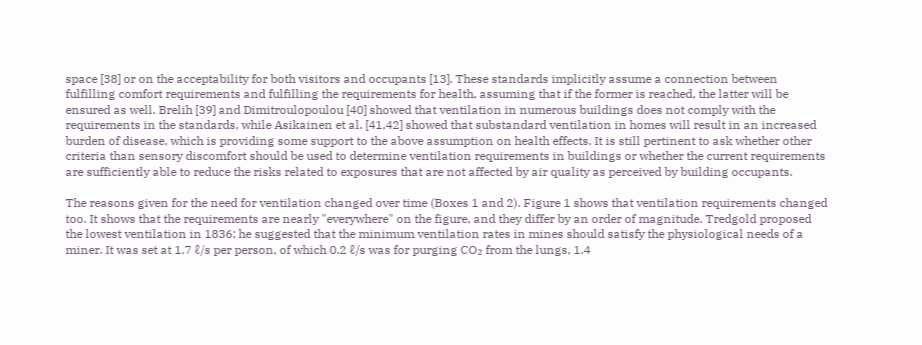space [38] or on the acceptability for both visitors and occupants [13]. These standards implicitly assume a connection between fulfilling comfort requirements and fulfilling the requirements for health, assuming that if the former is reached, the latter will be ensured as well. Brelih [39] and Dimitroulopoulou [40] showed that ventilation in numerous buildings does not comply with the requirements in the standards, while Asikainen et al. [41,42] showed that substandard ventilation in homes will result in an increased burden of disease, which is providing some support to the above assumption on health effects. It is still pertinent to ask whether other criteria than sensory discomfort should be used to determine ventilation requirements in buildings or whether the current requirements are sufficiently able to reduce the risks related to exposures that are not affected by air quality as perceived by building occupants.

The reasons given for the need for ventilation changed over time (Boxes 1 and 2). Figure 1 shows that ventilation requirements changed too. It shows that the requirements are nearly "everywhere" on the figure, and they differ by an order of magnitude. Tredgold proposed the lowest ventilation in 1836; he suggested that the minimum ventilation rates in mines should satisfy the physiological needs of a miner. It was set at 1.7 ℓ/s per person, of which 0.2 ℓ/s was for purging CO₂ from the lungs, 1.4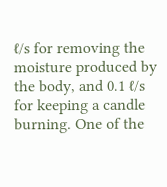ℓ/s for removing the moisture produced by the body, and 0.1 ℓ/s for keeping a candle burning. One of the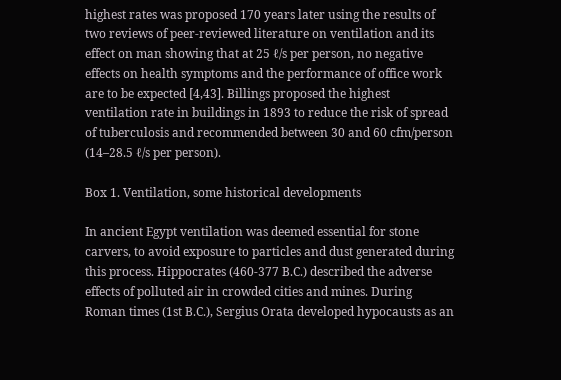highest rates was proposed 170 years later using the results of two reviews of peer-reviewed literature on ventilation and its effect on man showing that at 25 ℓ/s per person, no negative effects on health symptoms and the performance of office work are to be expected [4,43]. Billings proposed the highest ventilation rate in buildings in 1893 to reduce the risk of spread of tuberculosis and recommended between 30 and 60 cfm/person (14–28.5 ℓ/s per person).

Box 1. Ventilation, some historical developments

In ancient Egypt ventilation was deemed essential for stone carvers, to avoid exposure to particles and dust generated during this process. Hippocrates (460-377 B.C.) described the adverse effects of polluted air in crowded cities and mines. During Roman times (1st B.C.), Sergius Orata developed hypocausts as an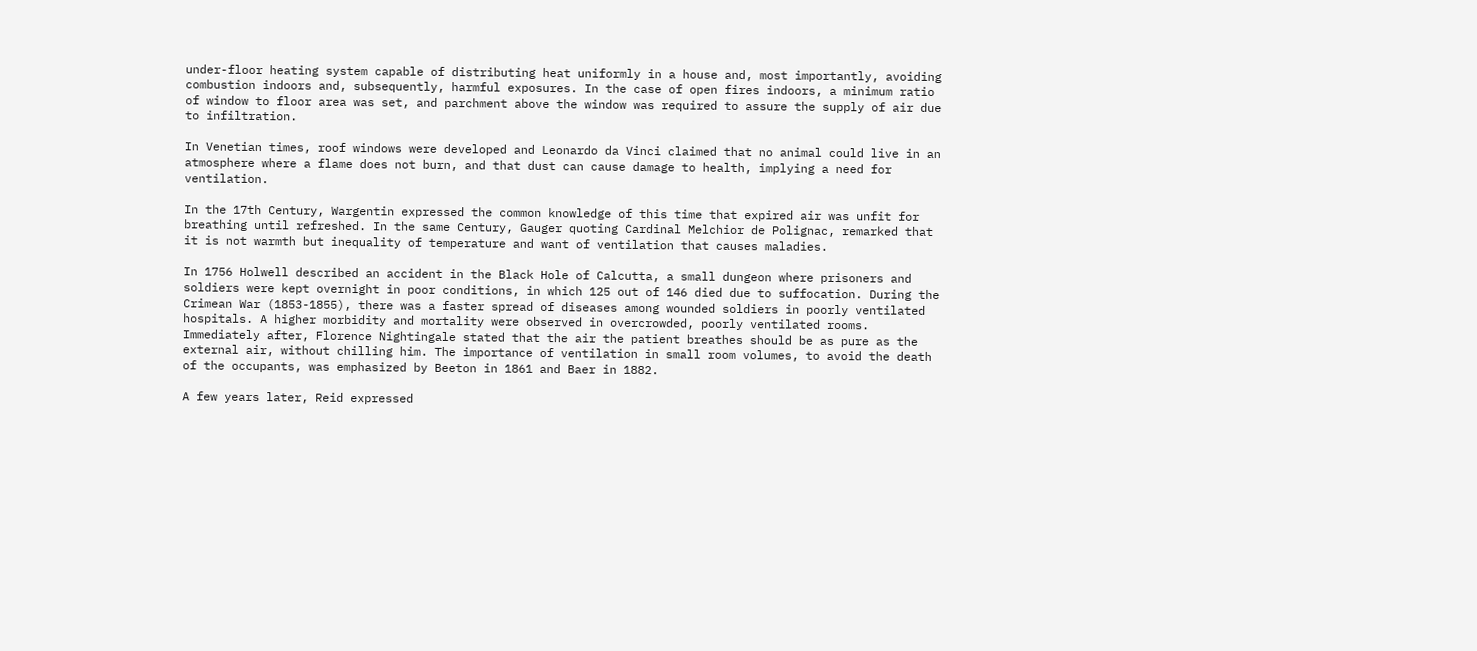under-floor heating system capable of distributing heat uniformly in a house and, most importantly, avoiding combustion indoors and, subsequently, harmful exposures. In the case of open fires indoors, a minimum ratio of window to floor area was set, and parchment above the window was required to assure the supply of air due to infiltration.

In Venetian times, roof windows were developed and Leonardo da Vinci claimed that no animal could live in an atmosphere where a flame does not burn, and that dust can cause damage to health, implying a need for ventilation.

In the 17th Century, Wargentin expressed the common knowledge of this time that expired air was unfit for breathing until refreshed. In the same Century, Gauger quoting Cardinal Melchior de Polignac, remarked that it is not warmth but inequality of temperature and want of ventilation that causes maladies.

In 1756 Holwell described an accident in the Black Hole of Calcutta, a small dungeon where prisoners and soldiers were kept overnight in poor conditions, in which 125 out of 146 died due to suffocation. During the Crimean War (1853-1855), there was a faster spread of diseases among wounded soldiers in poorly ventilated hospitals. A higher morbidity and mortality were observed in overcrowded, poorly ventilated rooms. Immediately after, Florence Nightingale stated that the air the patient breathes should be as pure as the external air, without chilling him. The importance of ventilation in small room volumes, to avoid the death of the occupants, was emphasized by Beeton in 1861 and Baer in 1882.

A few years later, Reid expressed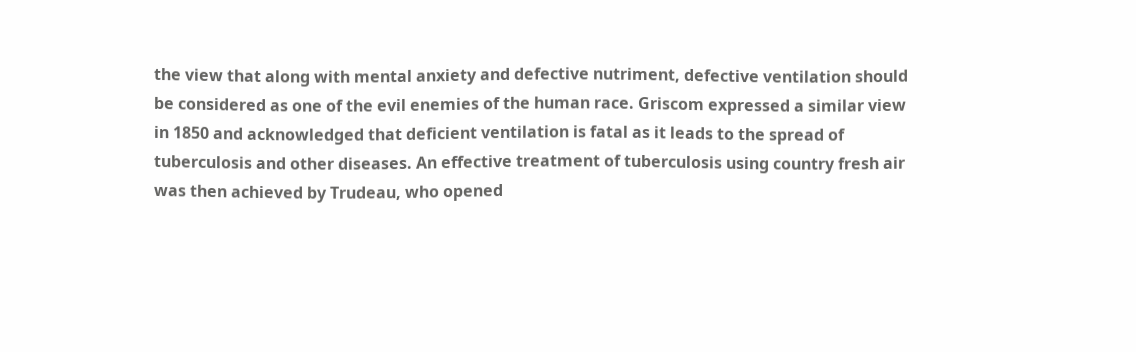the view that along with mental anxiety and defective nutriment, defective ventilation should be considered as one of the evil enemies of the human race. Griscom expressed a similar view in 1850 and acknowledged that deficient ventilation is fatal as it leads to the spread of tuberculosis and other diseases. An effective treatment of tuberculosis using country fresh air was then achieved by Trudeau, who opened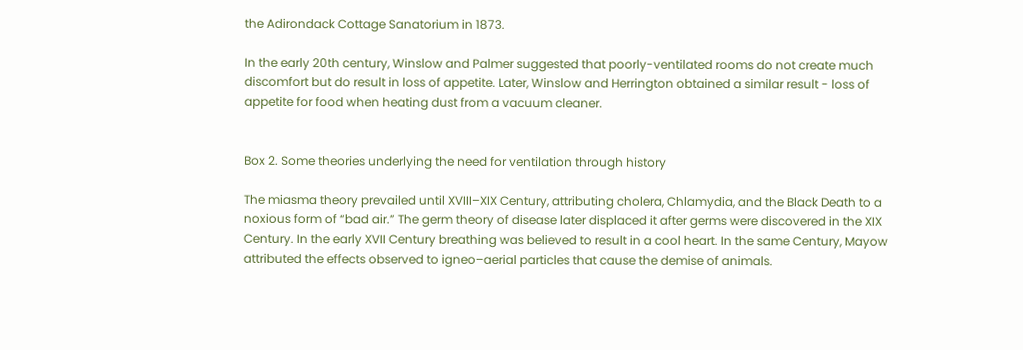the Adirondack Cottage Sanatorium in 1873.

In the early 20th century, Winslow and Palmer suggested that poorly-ventilated rooms do not create much discomfort but do result in loss of appetite. Later, Winslow and Herrington obtained a similar result - loss of appetite for food when heating dust from a vacuum cleaner.


Box 2. Some theories underlying the need for ventilation through history

The miasma theory prevailed until XVIII–XIX Century, attributing cholera, Chlamydia, and the Black Death to a noxious form of “bad air.” The germ theory of disease later displaced it after germs were discovered in the XIX Century. In the early XVII Century breathing was believed to result in a cool heart. In the same Century, Mayow attributed the effects observed to igneo–aerial particles that cause the demise of animals.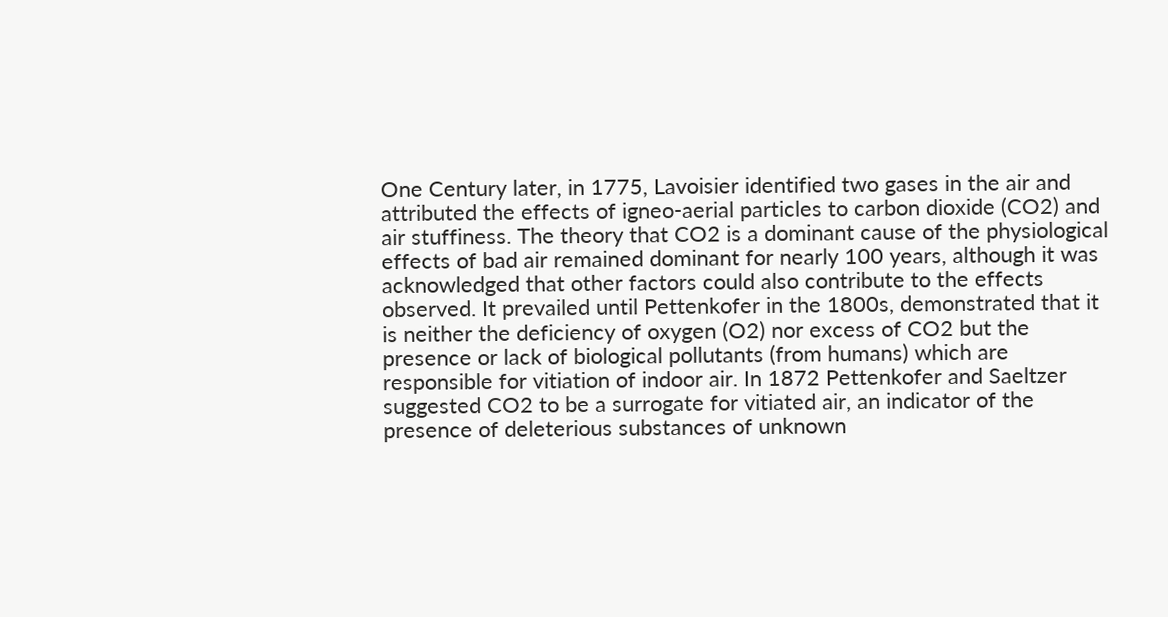One Century later, in 1775, Lavoisier identified two gases in the air and attributed the effects of igneo-aerial particles to carbon dioxide (CO2) and air stuffiness. The theory that CO2 is a dominant cause of the physiological effects of bad air remained dominant for nearly 100 years, although it was acknowledged that other factors could also contribute to the effects observed. It prevailed until Pettenkofer in the 1800s, demonstrated that it is neither the deficiency of oxygen (O2) nor excess of CO2 but the presence or lack of biological pollutants (from humans) which are responsible for vitiation of indoor air. In 1872 Pettenkofer and Saeltzer suggested CO2 to be a surrogate for vitiated air, an indicator of the presence of deleterious substances of unknown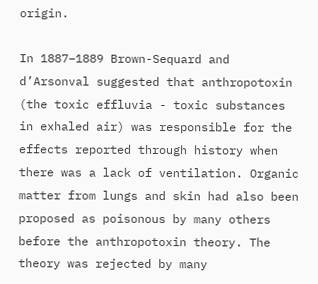origin.

In 1887–1889 Brown-Sequard and d’Arsonval suggested that anthropotoxin (the toxic effluvia - toxic substances in exhaled air) was responsible for the effects reported through history when there was a lack of ventilation. Organic matter from lungs and skin had also been proposed as poisonous by many others before the anthropotoxin theory. The theory was rejected by many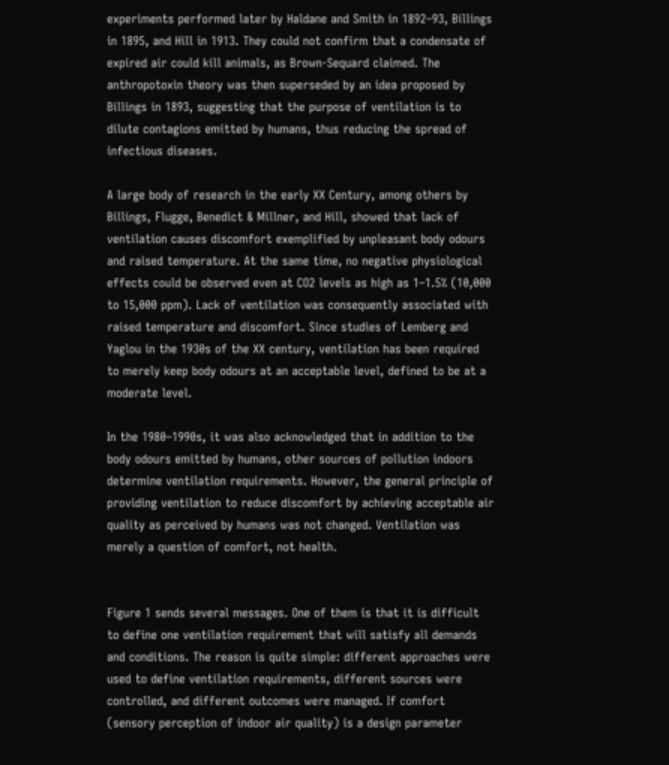experiments performed later by Haldane and Smith in 1892–93, Billings in 1895, and Hill in 1913. They could not confirm that a condensate of expired air could kill animals, as Brown-Sequard claimed. The anthropotoxin theory was then superseded by an idea proposed by Billings in 1893, suggesting that the purpose of ventilation is to dilute contagions emitted by humans, thus reducing the spread of infectious diseases.

A large body of research in the early XX Century, among others by Billings, Flugge, Benedict & Millner, and Hill, showed that lack of ventilation causes discomfort exemplified by unpleasant body odours and raised temperature. At the same time, no negative physiological effects could be observed even at CO2 levels as high as 1–1.5% (10,000 to 15,000 ppm). Lack of ventilation was consequently associated with raised temperature and discomfort. Since studies of Lemberg and Yaglou in the 1930s of the XX century, ventilation has been required to merely keep body odours at an acceptable level, defined to be at a moderate level.

In the 1980–1990s, it was also acknowledged that in addition to the body odours emitted by humans, other sources of pollution indoors determine ventilation requirements. However, the general principle of providing ventilation to reduce discomfort by achieving acceptable air quality as perceived by humans was not changed. Ventilation was merely a question of comfort, not health.


Figure 1 sends several messages. One of them is that it is difficult to define one ventilation requirement that will satisfy all demands and conditions. The reason is quite simple: different approaches were used to define ventilation requirements, different sources were controlled, and different outcomes were managed. If comfort (sensory perception of indoor air quality) is a design parameter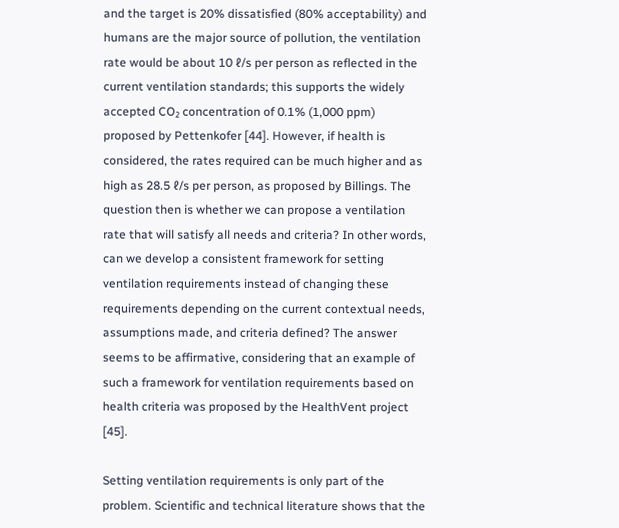and the target is 20% dissatisfied (80% acceptability) and humans are the major source of pollution, the ventilation rate would be about 10 ℓ/s per person as reflected in the current ventilation standards; this supports the widely accepted CO₂ concentration of 0.1% (1,000 ppm) proposed by Pettenkofer [44]. However, if health is considered, the rates required can be much higher and as high as 28.5 ℓ/s per person, as proposed by Billings. The question then is whether we can propose a ventilation rate that will satisfy all needs and criteria? In other words, can we develop a consistent framework for setting ventilation requirements instead of changing these requirements depending on the current contextual needs, assumptions made, and criteria defined? The answer seems to be affirmative, considering that an example of such a framework for ventilation requirements based on health criteria was proposed by the HealthVent project [45].

Setting ventilation requirements is only part of the problem. Scientific and technical literature shows that the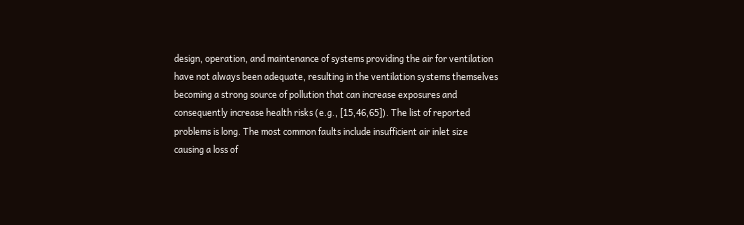design, operation, and maintenance of systems providing the air for ventilation have not always been adequate, resulting in the ventilation systems themselves becoming a strong source of pollution that can increase exposures and consequently increase health risks (e.g., [15,46,65]). The list of reported problems is long. The most common faults include insufficient air inlet size causing a loss of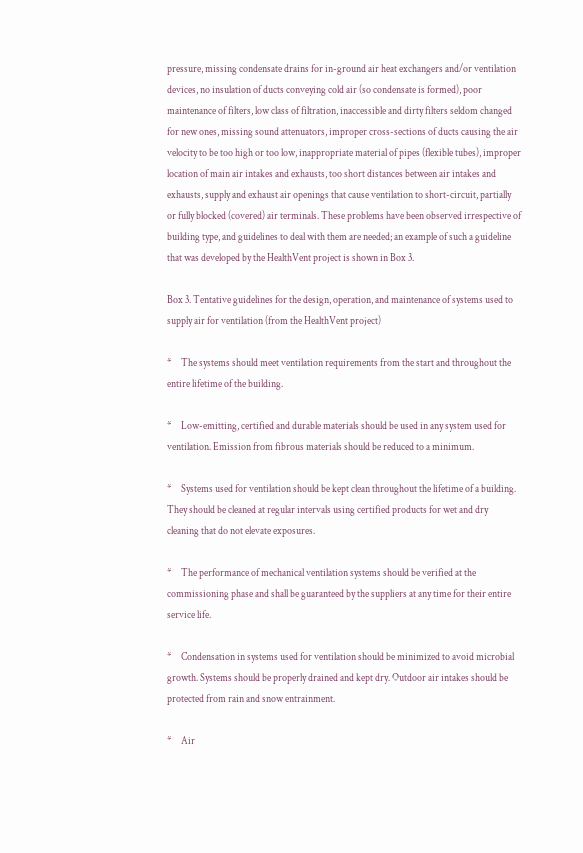pressure, missing condensate drains for in-ground air heat exchangers and/or ventilation devices, no insulation of ducts conveying cold air (so condensate is formed), poor maintenance of filters, low class of filtration, inaccessible and dirty filters seldom changed for new ones, missing sound attenuators, improper cross-sections of ducts causing the air velocity to be too high or too low, inappropriate material of pipes (flexible tubes), improper location of main air intakes and exhausts, too short distances between air intakes and exhausts, supply and exhaust air openings that cause ventilation to short-circuit, partially or fully blocked (covered) air terminals. These problems have been observed irrespective of building type, and guidelines to deal with them are needed; an example of such a guideline that was developed by the HealthVent project is shown in Box 3.

Box 3. Tentative guidelines for the design, operation, and maintenance of systems used to supply air for ventilation (from the HealthVent project)

*     The systems should meet ventilation requirements from the start and throughout the entire lifetime of the building.

*     Low-emitting, certified and durable materials should be used in any system used for ventilation. Emission from fibrous materials should be reduced to a minimum.

*     Systems used for ventilation should be kept clean throughout the lifetime of a building. They should be cleaned at regular intervals using certified products for wet and dry cleaning that do not elevate exposures.

*     The performance of mechanical ventilation systems should be verified at the commissioning phase and shall be guaranteed by the suppliers at any time for their entire service life.

*     Condensation in systems used for ventilation should be minimized to avoid microbial growth. Systems should be properly drained and kept dry. Outdoor air intakes should be protected from rain and snow entrainment.

*     Air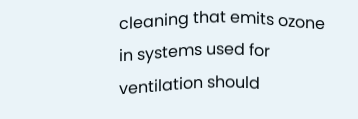cleaning that emits ozone in systems used for ventilation should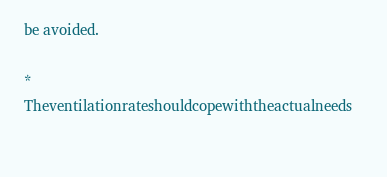be avoided.

*     Theventilationrateshouldcopewiththeactualneeds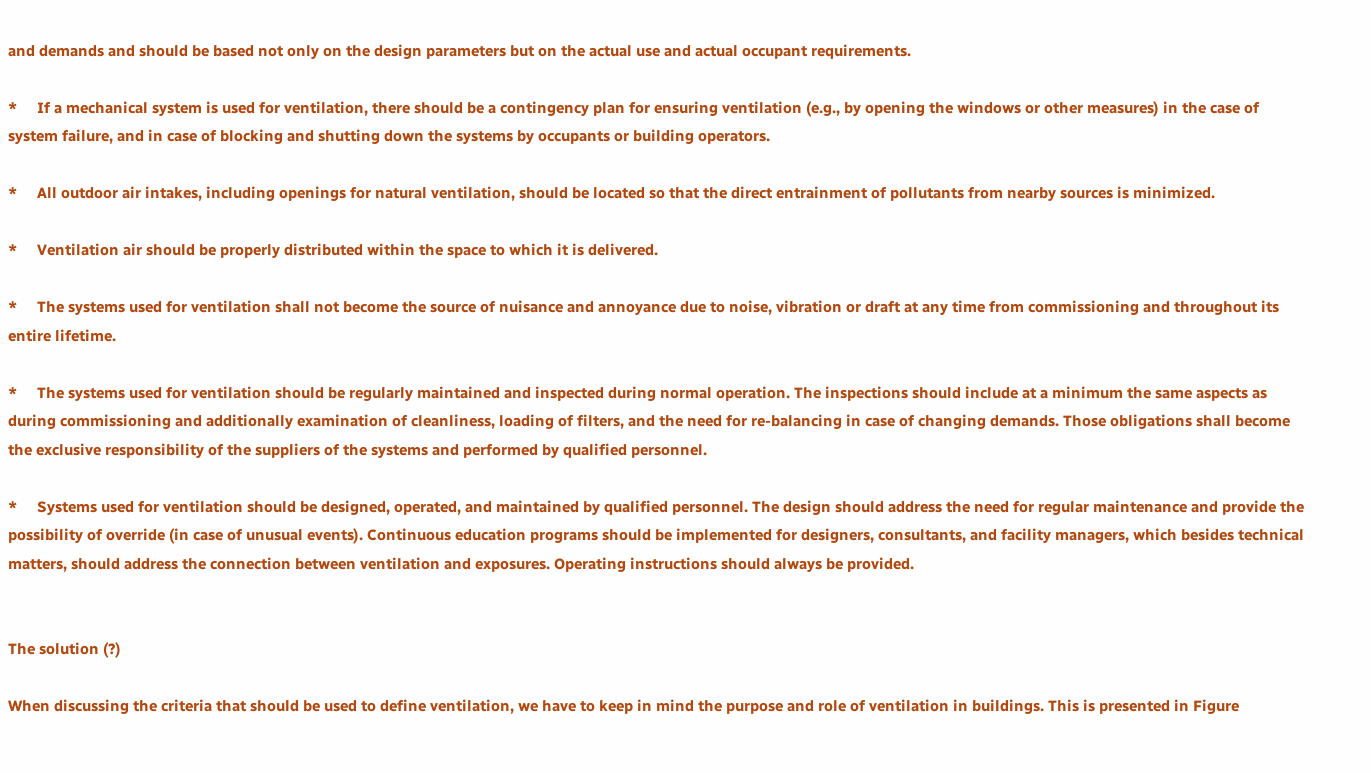and demands and should be based not only on the design parameters but on the actual use and actual occupant requirements.

*     If a mechanical system is used for ventilation, there should be a contingency plan for ensuring ventilation (e.g., by opening the windows or other measures) in the case of system failure, and in case of blocking and shutting down the systems by occupants or building operators.

*     All outdoor air intakes, including openings for natural ventilation, should be located so that the direct entrainment of pollutants from nearby sources is minimized.

*     Ventilation air should be properly distributed within the space to which it is delivered.

*     The systems used for ventilation shall not become the source of nuisance and annoyance due to noise, vibration or draft at any time from commissioning and throughout its entire lifetime.

*     The systems used for ventilation should be regularly maintained and inspected during normal operation. The inspections should include at a minimum the same aspects as during commissioning and additionally examination of cleanliness, loading of filters, and the need for re-balancing in case of changing demands. Those obligations shall become the exclusive responsibility of the suppliers of the systems and performed by qualified personnel.

*     Systems used for ventilation should be designed, operated, and maintained by qualified personnel. The design should address the need for regular maintenance and provide the possibility of override (in case of unusual events). Continuous education programs should be implemented for designers, consultants, and facility managers, which besides technical matters, should address the connection between ventilation and exposures. Operating instructions should always be provided.


The solution (?)

When discussing the criteria that should be used to define ventilation, we have to keep in mind the purpose and role of ventilation in buildings. This is presented in Figure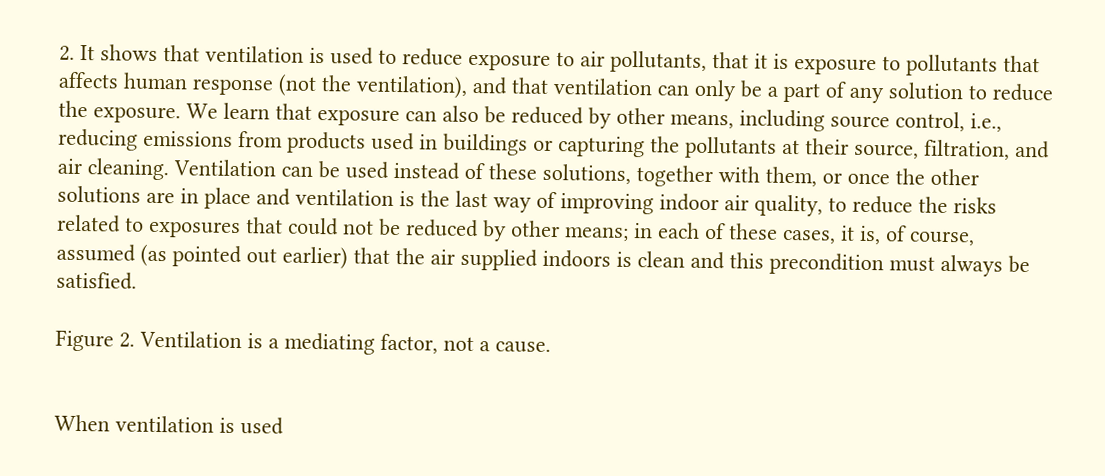2. It shows that ventilation is used to reduce exposure to air pollutants, that it is exposure to pollutants that affects human response (not the ventilation), and that ventilation can only be a part of any solution to reduce the exposure. We learn that exposure can also be reduced by other means, including source control, i.e., reducing emissions from products used in buildings or capturing the pollutants at their source, filtration, and air cleaning. Ventilation can be used instead of these solutions, together with them, or once the other solutions are in place and ventilation is the last way of improving indoor air quality, to reduce the risks related to exposures that could not be reduced by other means; in each of these cases, it is, of course, assumed (as pointed out earlier) that the air supplied indoors is clean and this precondition must always be satisfied.

Figure 2. Ventilation is a mediating factor, not a cause.


When ventilation is used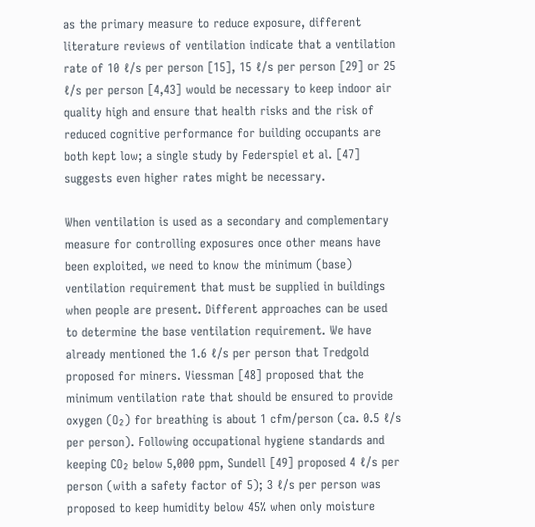as the primary measure to reduce exposure, different literature reviews of ventilation indicate that a ventilation rate of 10 ℓ/s per person [15], 15 ℓ/s per person [29] or 25 ℓ/s per person [4,43] would be necessary to keep indoor air quality high and ensure that health risks and the risk of reduced cognitive performance for building occupants are both kept low; a single study by Federspiel et al. [47] suggests even higher rates might be necessary.

When ventilation is used as a secondary and complementary measure for controlling exposures once other means have been exploited, we need to know the minimum (base) ventilation requirement that must be supplied in buildings when people are present. Different approaches can be used to determine the base ventilation requirement. We have already mentioned the 1.6 ℓ/s per person that Tredgold proposed for miners. Viessman [48] proposed that the minimum ventilation rate that should be ensured to provide oxygen (O₂) for breathing is about 1 cfm/person (ca. 0.5 ℓ/s per person). Following occupational hygiene standards and keeping CO₂ below 5,000 ppm, Sundell [49] proposed 4 ℓ/s per person (with a safety factor of 5); 3 ℓ/s per person was proposed to keep humidity below 45% when only moisture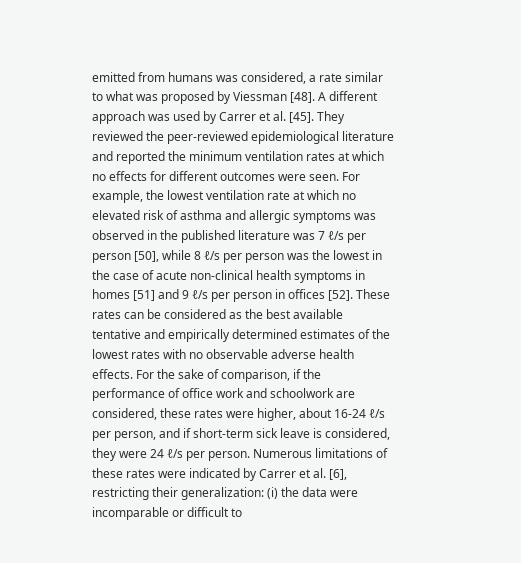emitted from humans was considered, a rate similar to what was proposed by Viessman [48]. A different approach was used by Carrer et al. [45]. They reviewed the peer-reviewed epidemiological literature and reported the minimum ventilation rates at which no effects for different outcomes were seen. For example, the lowest ventilation rate at which no elevated risk of asthma and allergic symptoms was observed in the published literature was 7 ℓ/s per person [50], while 8 ℓ/s per person was the lowest in the case of acute non-clinical health symptoms in homes [51] and 9 ℓ/s per person in offices [52]. These rates can be considered as the best available tentative and empirically determined estimates of the lowest rates with no observable adverse health effects. For the sake of comparison, if the performance of office work and schoolwork are considered, these rates were higher, about 16-24 ℓ/s per person, and if short-term sick leave is considered, they were 24 ℓ/s per person. Numerous limitations of these rates were indicated by Carrer et al. [6], restricting their generalization: (i) the data were incomparable or difficult to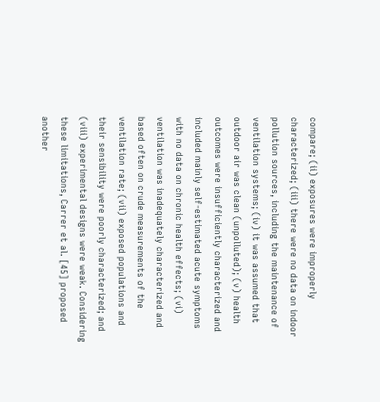compare; (ii) exposures were improperly characterized; (iii) there were no data on indoor pollution sources, including the maintenance of ventilation systems; (iv) it was assumed that outdoor air was clean (unpolluted); (v) health outcomes were insufficiently characterized and included mainly self-estimated acute symptoms with no data on chronic health effects; (vi) ventilation was inadequately characterized and based often on crude measurements of the ventilation rate; (vii) exposed populations and their sensibility were poorly characterized; and (viii) experimental designs were weak. Considering these limitations, Carrer et al. [45] proposed another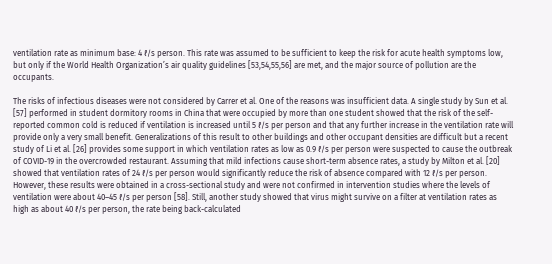ventilation rate as minimum base: 4 ℓ/s person. This rate was assumed to be sufficient to keep the risk for acute health symptoms low, but only if the World Health Organization’s air quality guidelines [53,54,55,56] are met, and the major source of pollution are the occupants.

The risks of infectious diseases were not considered by Carrer et al. One of the reasons was insufficient data. A single study by Sun et al. [57] performed in student dormitory rooms in China that were occupied by more than one student showed that the risk of the self-reported common cold is reduced if ventilation is increased until 5 ℓ/s per person and that any further increase in the ventilation rate will provide only a very small benefit. Generalizations of this result to other buildings and other occupant densities are difficult but a recent study of Li et al. [26] provides some support in which ventilation rates as low as 0.9 ℓ/s per person were suspected to cause the outbreak of COVID-19 in the overcrowded restaurant. Assuming that mild infections cause short-term absence rates, a study by Milton et al. [20] showed that ventilation rates of 24 ℓ/s per person would significantly reduce the risk of absence compared with 12 ℓ/s per person. However, these results were obtained in a cross-sectional study and were not confirmed in intervention studies where the levels of ventilation were about 40–45 ℓ/s per person [58]. Still, another study showed that virus might survive on a filter at ventilation rates as high as about 40 ℓ/s per person, the rate being back-calculated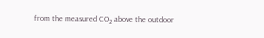from the measured CO₂ above the outdoor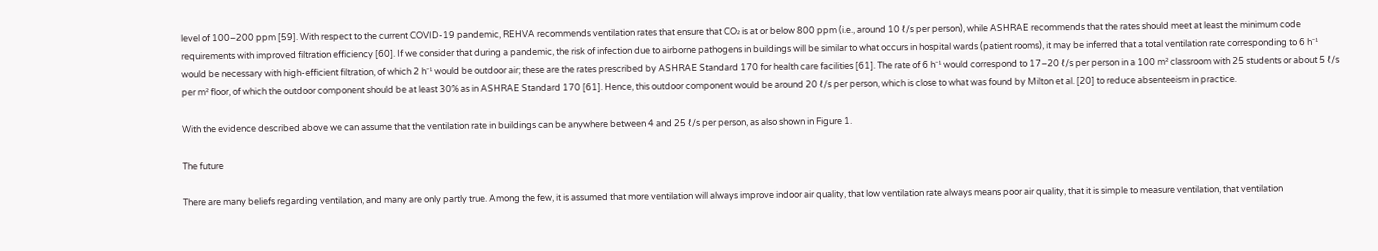level of 100–200 ppm [59]. With respect to the current COVID-19 pandemic, REHVA recommends ventilation rates that ensure that CO₂ is at or below 800 ppm (i.e., around 10 ℓ/s per person), while ASHRAE recommends that the rates should meet at least the minimum code requirements with improved filtration efficiency [60]. If we consider that during a pandemic, the risk of infection due to airborne pathogens in buildings will be similar to what occurs in hospital wards (patient rooms), it may be inferred that a total ventilation rate corresponding to 6 h⁻¹ would be necessary with high-efficient filtration, of which 2 h⁻¹ would be outdoor air; these are the rates prescribed by ASHRAE Standard 170 for health care facilities [61]. The rate of 6 h⁻¹ would correspond to 17–20 ℓ/s per person in a 100 m² classroom with 25 students or about 5 ℓ/s per m² floor, of which the outdoor component should be at least 30% as in ASHRAE Standard 170 [61]. Hence, this outdoor component would be around 20 ℓ/s per person, which is close to what was found by Milton et al. [20] to reduce absenteeism in practice.

With the evidence described above we can assume that the ventilation rate in buildings can be anywhere between 4 and 25 ℓ/s per person, as also shown in Figure 1.

The future

There are many beliefs regarding ventilation, and many are only partly true. Among the few, it is assumed that more ventilation will always improve indoor air quality, that low ventilation rate always means poor air quality, that it is simple to measure ventilation, that ventilation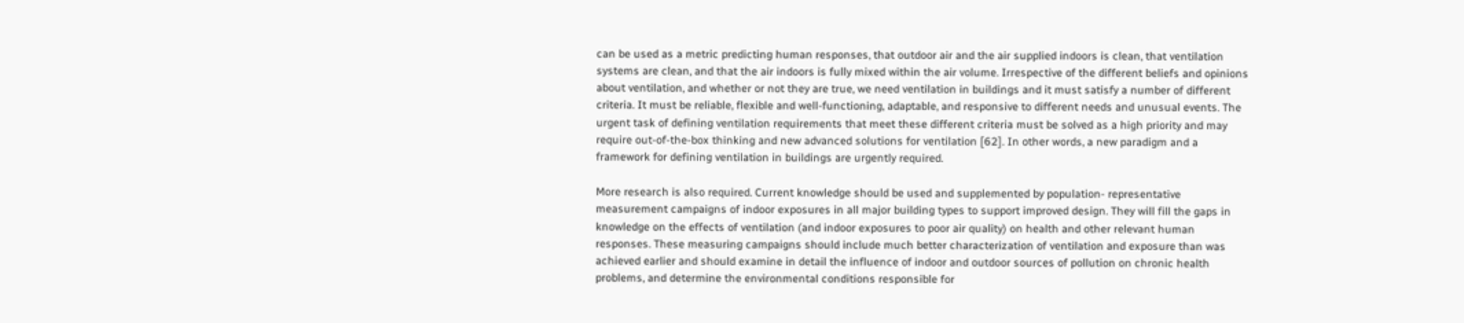can be used as a metric predicting human responses, that outdoor air and the air supplied indoors is clean, that ventilation systems are clean, and that the air indoors is fully mixed within the air volume. Irrespective of the different beliefs and opinions about ventilation, and whether or not they are true, we need ventilation in buildings and it must satisfy a number of different criteria. It must be reliable, flexible and well-functioning, adaptable, and responsive to different needs and unusual events. The urgent task of defining ventilation requirements that meet these different criteria must be solved as a high priority and may require out-of-the-box thinking and new advanced solutions for ventilation [62]. In other words, a new paradigm and a framework for defining ventilation in buildings are urgently required.

More research is also required. Current knowledge should be used and supplemented by population- representative measurement campaigns of indoor exposures in all major building types to support improved design. They will fill the gaps in knowledge on the effects of ventilation (and indoor exposures to poor air quality) on health and other relevant human responses. These measuring campaigns should include much better characterization of ventilation and exposure than was achieved earlier and should examine in detail the influence of indoor and outdoor sources of pollution on chronic health problems, and determine the environmental conditions responsible for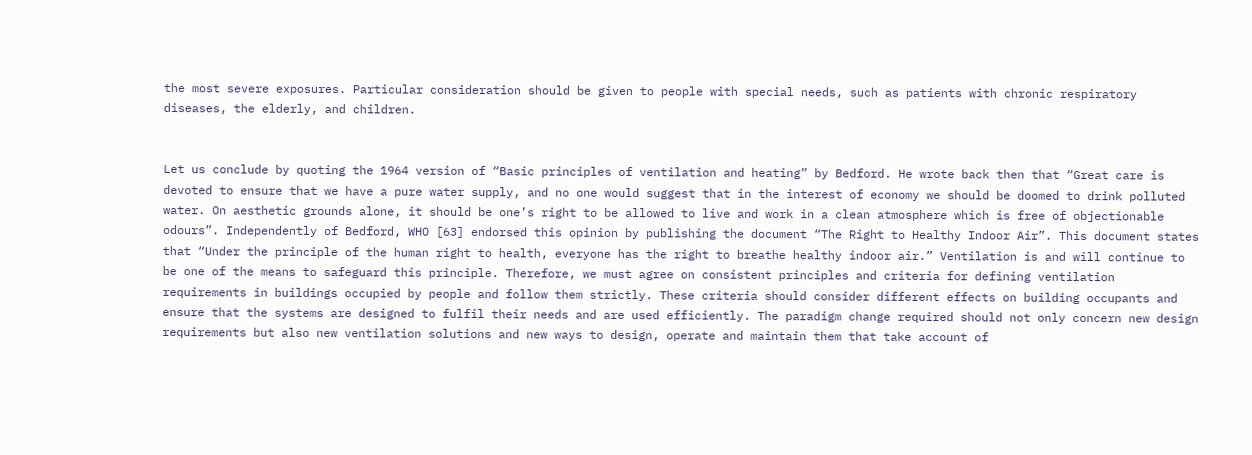the most severe exposures. Particular consideration should be given to people with special needs, such as patients with chronic respiratory diseases, the elderly, and children.


Let us conclude by quoting the 1964 version of “Basic principles of ventilation and heating” by Bedford. He wrote back then that “Great care is devoted to ensure that we have a pure water supply, and no one would suggest that in the interest of economy we should be doomed to drink polluted water. On aesthetic grounds alone, it should be one’s right to be allowed to live and work in a clean atmosphere which is free of objectionable odours”. Independently of Bedford, WHO [63] endorsed this opinion by publishing the document “The Right to Healthy Indoor Air”. This document states that “Under the principle of the human right to health, everyone has the right to breathe healthy indoor air.” Ventilation is and will continue to be one of the means to safeguard this principle. Therefore, we must agree on consistent principles and criteria for defining ventilation requirements in buildings occupied by people and follow them strictly. These criteria should consider different effects on building occupants and ensure that the systems are designed to fulfil their needs and are used efficiently. The paradigm change required should not only concern new design requirements but also new ventilation solutions and new ways to design, operate and maintain them that take account of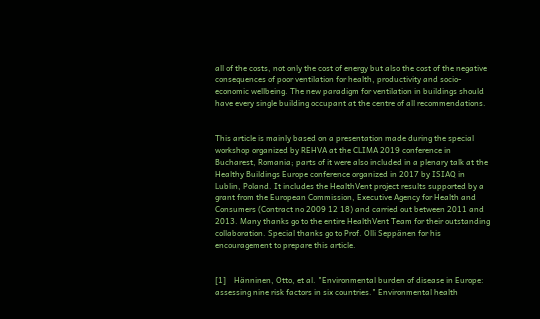all of the costs, not only the cost of energy but also the cost of the negative consequences of poor ventilation for health, productivity and socio-economic wellbeing. The new paradigm for ventilation in buildings should have every single building occupant at the centre of all recommendations.


This article is mainly based on a presentation made during the special workshop organized by REHVA at the CLIMA 2019 conference in Bucharest, Romania; parts of it were also included in a plenary talk at the Healthy Buildings Europe conference organized in 2017 by ISIAQ in Lublin, Poland. It includes the HealthVent project results supported by a grant from the European Commission, Executive Agency for Health and Consumers (Contract no 2009 12 18) and carried out between 2011 and 2013. Many thanks go to the entire HealthVent Team for their outstanding collaboration. Special thanks go to Prof. Olli Seppänen for his encouragement to prepare this article.


[1]    Hänninen, Otto, et al. "Environmental burden of disease in Europe: assessing nine risk factors in six countries." Environmental health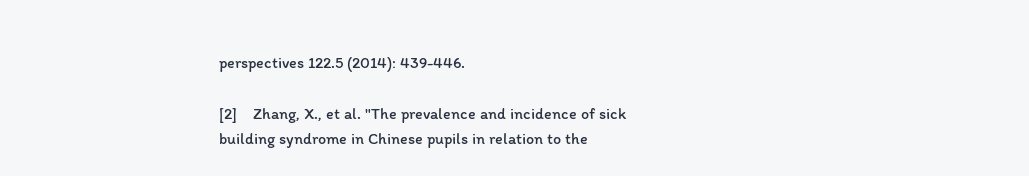perspectives 122.5 (2014): 439-446.

[2]    Zhang, X., et al. "The prevalence and incidence of sick building syndrome in Chinese pupils in relation to the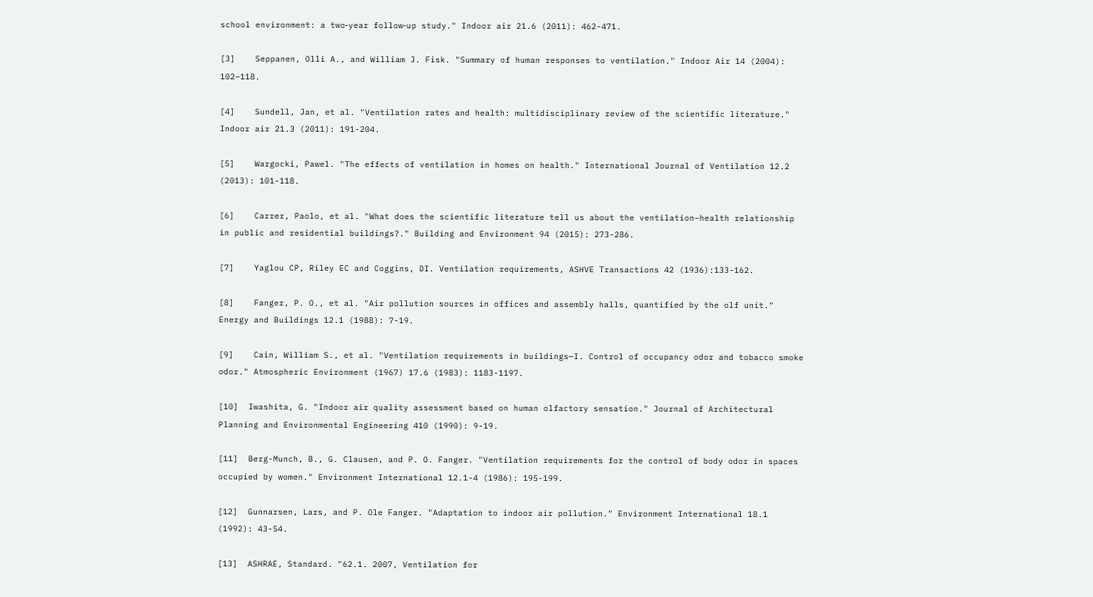school environment: a two‐year follow‐up study." Indoor air 21.6 (2011): 462-471.

[3]    Seppanen, Olli A., and William J. Fisk. "Summary of human responses to ventilation." Indoor Air 14 (2004): 102–118.

[4]    Sundell, Jan, et al. "Ventilation rates and health: multidisciplinary review of the scientific literature." Indoor air 21.3 (2011): 191-204.

[5]    Wargocki, Pawel. "The effects of ventilation in homes on health." International Journal of Ventilation 12.2 (2013): 101-118.

[6]    Carrer, Paolo, et al. "What does the scientific literature tell us about the ventilation–health relationship in public and residential buildings?." Building and Environment 94 (2015): 273-286.

[7]    Yaglou CP, Riley EC and Coggins, DI. Ventilation requirements, ASHVE Transactions 42 (1936):133-162.

[8]    Fanger, P. O., et al. "Air pollution sources in offices and assembly halls, quantified by the olf unit." Energy and Buildings 12.1 (1988): 7-19.

[9]    Cain, William S., et al. "Ventilation requirements in buildings—I. Control of occupancy odor and tobacco smoke odor." Atmospheric Environment (1967) 17.6 (1983): 1183-1197.

[10]  Iwashita, G. "Indoor air quality assessment based on human olfactory sensation." Journal of Architectural Planning and Environmental Engineering 410 (1990): 9-19.

[11]  Berg-Munch, B., G. Clausen, and P. O. Fanger. "Ventilation requirements for the control of body odor in spaces occupied by women." Environment International 12.1-4 (1986): 195-199.

[12]  Gunnarsen, Lars, and P. Ole Fanger. "Adaptation to indoor air pollution." Environment International 18.1 (1992): 43-54.

[13]  ASHRAE, Standard. "62.1. 2007, Ventilation for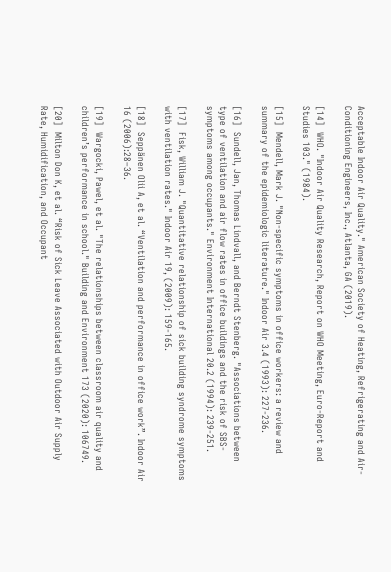Acceptable Indoor Air Quality." American Society of Heating, Refrigerating and Air-Conditioning Engineers, Inc., Atlanta, GA (2019).

[14]  WHO. "Indoor Air Quality Research, Report on WHO Meeting, Euro‐Report and Studies 103." (1984).

[15]  Mendell, Mark J. "Non‐specific symptoms in office workers: a review and summary of the epidemiologic literature." Indoor Air 3.4 (1993): 227-236.

[16]  Sundell, Jan, Thomas Lindvall, and Berndt Stenberg. "Associations between type of ventilation and air flow rates in office buildings and the risk of SBS-symptoms among occupants." Environment International 20.2 (1994): 239-251.

[17]  Fisk, William J. "Quantitative relationship of sick building syndrome symptoms with ventilation rates." Indoor Air 19, (2009): 159-165.

[18]  Seppänen Olii A, et al. “Ventilation and performance in office work”. Indoor Air 16 (2006):28–36.

[19]  Wargocki, Pawel, et al. "The relationships between classroom air quality and children’s performance in school." Building and Environment 173 (2020): 106749.

[20]  Milton Don K, et al. “Risk of Sick Leave Associated with Outdoor Air Supply Rate, Humidification, and Occupant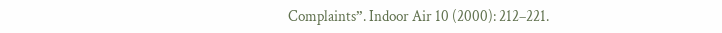Complaints”. Indoor Air 10 (2000): 212–221.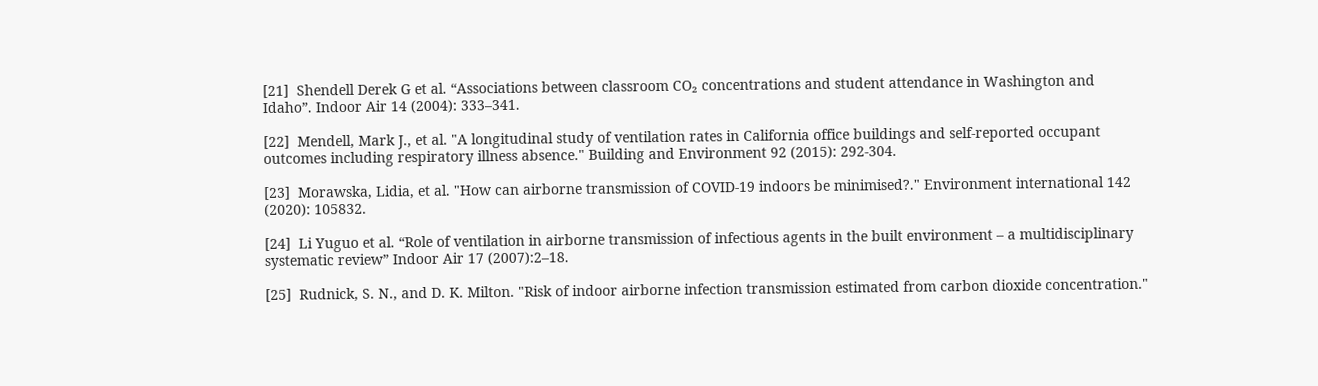[21]  Shendell Derek G et al. “Associations between classroom CO₂ concentrations and student attendance in Washington and Idaho”. Indoor Air 14 (2004): 333–341.

[22]  Mendell, Mark J., et al. "A longitudinal study of ventilation rates in California office buildings and self-reported occupant outcomes including respiratory illness absence." Building and Environment 92 (2015): 292-304.

[23]  Morawska, Lidia, et al. "How can airborne transmission of COVID-19 indoors be minimised?." Environment international 142 (2020): 105832.

[24]  Li Yuguo et al. “Role of ventilation in airborne transmission of infectious agents in the built environment – a multidisciplinary systematic review” Indoor Air 17 (2007):2–18.

[25]  Rudnick, S. N., and D. K. Milton. "Risk of indoor airborne infection transmission estimated from carbon dioxide concentration."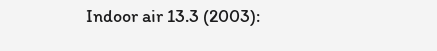Indoor air 13.3 (2003):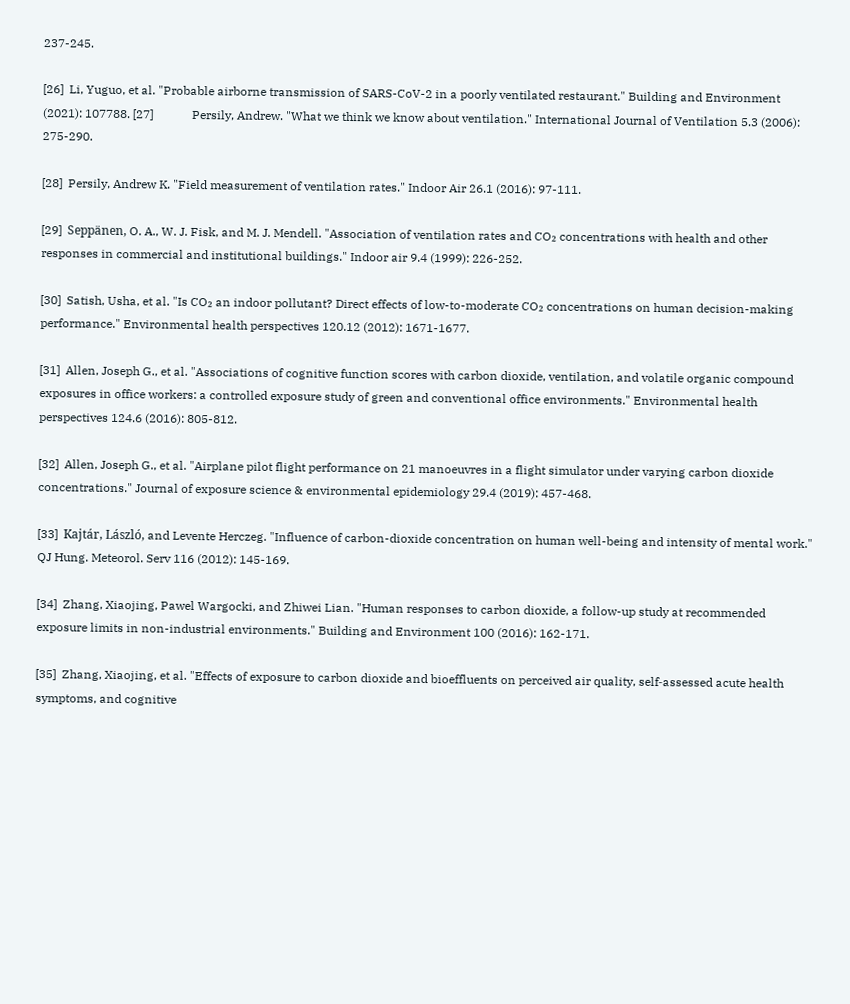237-245.

[26]  Li, Yuguo, et al. "Probable airborne transmission of SARS-CoV-2 in a poorly ventilated restaurant." Building and Environment (2021): 107788. [27]             Persily, Andrew. "What we think we know about ventilation." International Journal of Ventilation 5.3 (2006): 275-290.

[28]  Persily, Andrew K. "Field measurement of ventilation rates." Indoor Air 26.1 (2016): 97-111.

[29]  Seppänen, O. A., W. J. Fisk, and M. J. Mendell. "Association of ventilation rates and CO₂ concentrations with health and other responses in commercial and institutional buildings." Indoor air 9.4 (1999): 226-252.

[30]  Satish, Usha, et al. "Is CO₂ an indoor pollutant? Direct effects of low-to-moderate CO₂ concentrations on human decision-making performance." Environmental health perspectives 120.12 (2012): 1671-1677.

[31]  Allen, Joseph G., et al. "Associations of cognitive function scores with carbon dioxide, ventilation, and volatile organic compound exposures in office workers: a controlled exposure study of green and conventional office environments." Environmental health perspectives 124.6 (2016): 805-812.

[32]  Allen, Joseph G., et al. "Airplane pilot flight performance on 21 manoeuvres in a flight simulator under varying carbon dioxide concentrations." Journal of exposure science & environmental epidemiology 29.4 (2019): 457-468.

[33]  Kajtár, László, and Levente Herczeg. "Influence of carbon-dioxide concentration on human well-being and intensity of mental work." QJ Hung. Meteorol. Serv 116 (2012): 145-169.

[34]  Zhang, Xiaojing, Pawel Wargocki, and Zhiwei Lian. "Human responses to carbon dioxide, a follow-up study at recommended exposure limits in non-industrial environments." Building and Environment 100 (2016): 162-171.

[35]  Zhang, Xiaojing, et al. "Effects of exposure to carbon dioxide and bioeffluents on perceived air quality, self‐assessed acute health symptoms, and cognitive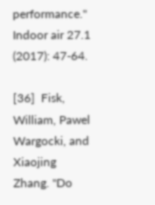performance." Indoor air 27.1 (2017): 47-64.

[36]  Fisk, William, Pawel Wargocki, and Xiaojing Zhang. "Do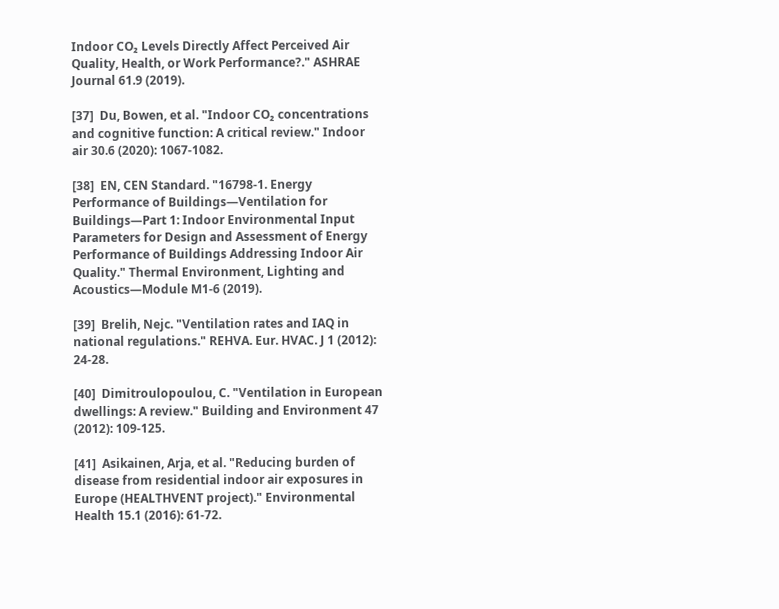Indoor CO₂ Levels Directly Affect Perceived Air Quality, Health, or Work Performance?." ASHRAE Journal 61.9 (2019).

[37]  Du, Bowen, et al. "Indoor CO₂ concentrations and cognitive function: A critical review." Indoor air 30.6 (2020): 1067-1082.

[38]  EN, CEN Standard. "16798-1. Energy Performance of Buildings—Ventilation for Buildings—Part 1: Indoor Environmental Input Parameters for Design and Assessment of Energy Performance of Buildings Addressing Indoor Air Quality." Thermal Environment, Lighting and Acoustics—Module M1-6 (2019).

[39]  Brelih, Nejc. "Ventilation rates and IAQ in national regulations." REHVA. Eur. HVAC. J 1 (2012): 24-28.

[40]  Dimitroulopoulou, C. "Ventilation in European dwellings: A review." Building and Environment 47 (2012): 109-125.

[41]  Asikainen, Arja, et al. "Reducing burden of disease from residential indoor air exposures in Europe (HEALTHVENT project)." Environmental Health 15.1 (2016): 61-72.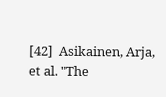[42]  Asikainen, Arja, et al. "The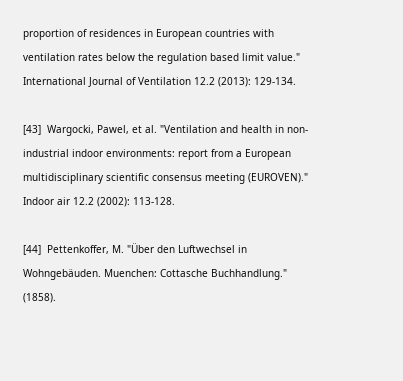proportion of residences in European countries with ventilation rates below the regulation based limit value." International Journal of Ventilation 12.2 (2013): 129-134.

[43]  Wargocki, Pawel, et al. "Ventilation and health in non-industrial indoor environments: report from a European multidisciplinary scientific consensus meeting (EUROVEN)." Indoor air 12.2 (2002): 113-128.

[44]  Pettenkoffer, M. "Über den Luftwechsel in Wohngebäuden. Muenchen: Cottasche Buchhandlung." (1858).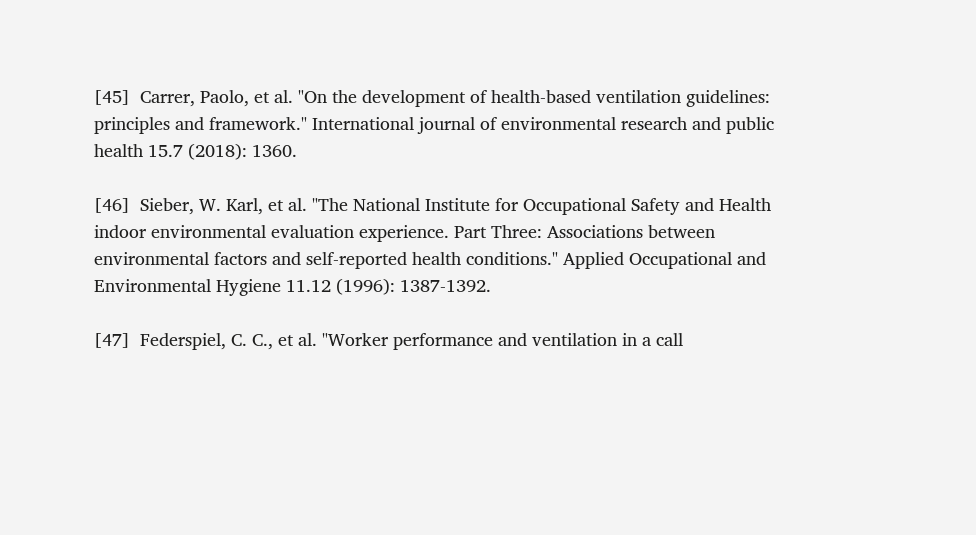[45]  Carrer, Paolo, et al. "On the development of health-based ventilation guidelines: principles and framework." International journal of environmental research and public health 15.7 (2018): 1360.

[46]  Sieber, W. Karl, et al. "The National Institute for Occupational Safety and Health indoor environmental evaluation experience. Part Three: Associations between environmental factors and self-reported health conditions." Applied Occupational and Environmental Hygiene 11.12 (1996): 1387-1392.

[47]  Federspiel, C. C., et al. "Worker performance and ventilation in a call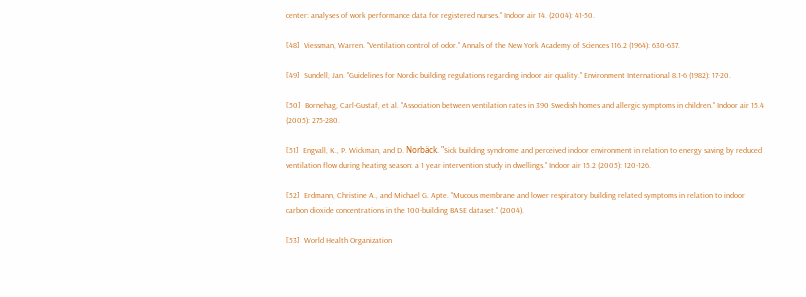center: analyses of work performance data for registered nurses." Indoor air 14. (2004): 41-50.

[48]  Viessman, Warren. "Ventilation control of odor." Annals of the New York Academy of Sciences 116.2 (1964): 630-637.

[49]  Sundell, Jan. "Guidelines for Nordic building regulations regarding indoor air quality." Environment International 8.1-6 (1982): 17-20.

[50]  Bornehag, Carl-Gustaf, et al. "Association between ventilation rates in 390 Swedish homes and allergic symptoms in children." Indoor air 15.4 (2005): 275-280.

[51]  Engvall, K., P. Wickman, and D. Norbäck. "Sick building syndrome and perceived indoor environment in relation to energy saving by reduced ventilation flow during heating season: a 1 year intervention study in dwellings." Indoor air 15.2 (2005): 120-126.

[52]  Erdmann, Christine A., and Michael G. Apte. "Mucous membrane and lower respiratory building related symptoms in relation to indoor carbon dioxide concentrations in the 100-building BASE dataset." (2004).

[53]  World Health Organization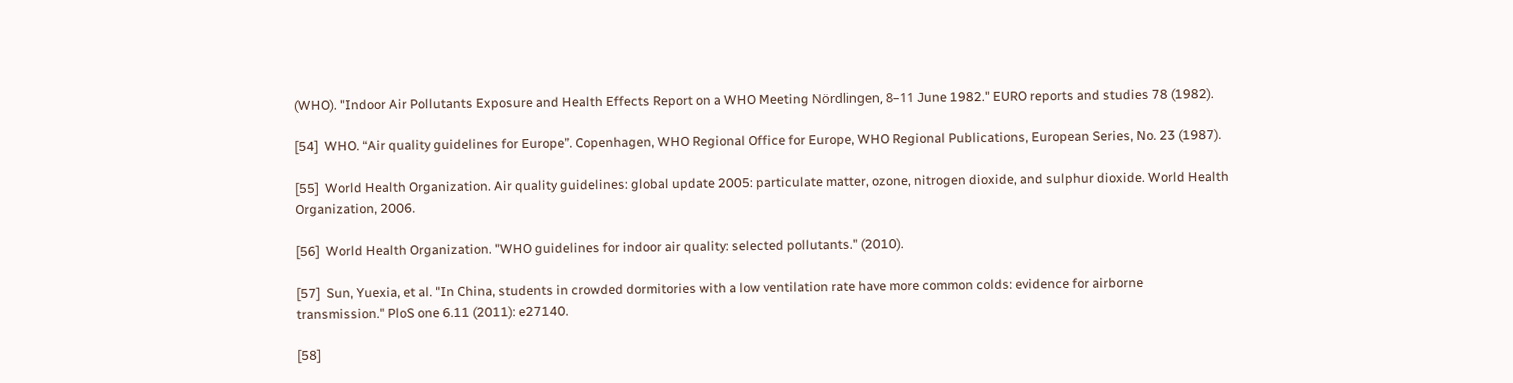(WHO). "Indoor Air Pollutants Exposure and Health Effects Report on a WHO Meeting Nördlingen, 8–11 June 1982." EURO reports and studies 78 (1982).

[54]  WHO. “Air quality guidelines for Europe”. Copenhagen, WHO Regional Office for Europe, WHO Regional Publications, European Series, No. 23 (1987).

[55]  World Health Organization. Air quality guidelines: global update 2005: particulate matter, ozone, nitrogen dioxide, and sulphur dioxide. World Health Organization, 2006.

[56]  World Health Organization. "WHO guidelines for indoor air quality: selected pollutants." (2010).

[57]  Sun, Yuexia, et al. "In China, students in crowded dormitories with a low ventilation rate have more common colds: evidence for airborne transmission." PloS one 6.11 (2011): e27140.

[58]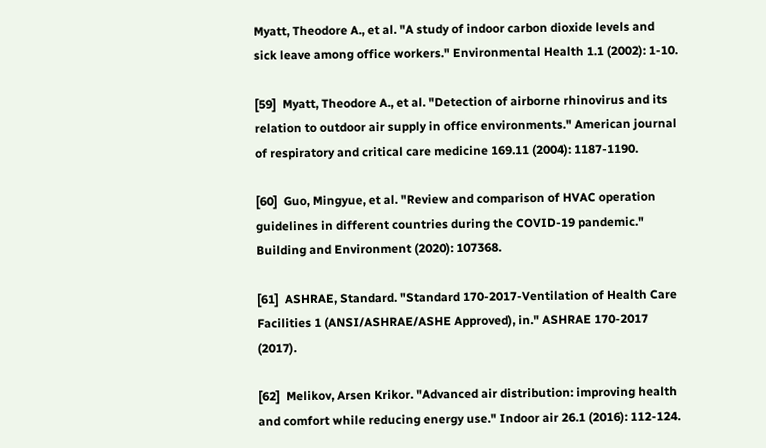Myatt, Theodore A., et al. "A study of indoor carbon dioxide levels and sick leave among office workers." Environmental Health 1.1 (2002): 1-10.

[59]  Myatt, Theodore A., et al. "Detection of airborne rhinovirus and its relation to outdoor air supply in office environments." American journal of respiratory and critical care medicine 169.11 (2004): 1187-1190.

[60]  Guo, Mingyue, et al. "Review and comparison of HVAC operation guidelines in different countries during the COVID-19 pandemic." Building and Environment (2020): 107368.

[61]  ASHRAE, Standard. "Standard 170-2017-Ventilation of Health Care Facilities 1 (ANSI/ASHRAE/ASHE Approved), in." ASHRAE 170‐2017 (2017).

[62]  Melikov, Arsen Krikor. "Advanced air distribution: improving health and comfort while reducing energy use." Indoor air 26.1 (2016): 112-124.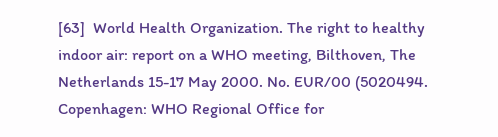[63]  World Health Organization. The right to healthy indoor air: report on a WHO meeting, Bilthoven, The Netherlands 15-17 May 2000. No. EUR/00 (5020494. Copenhagen: WHO Regional Office for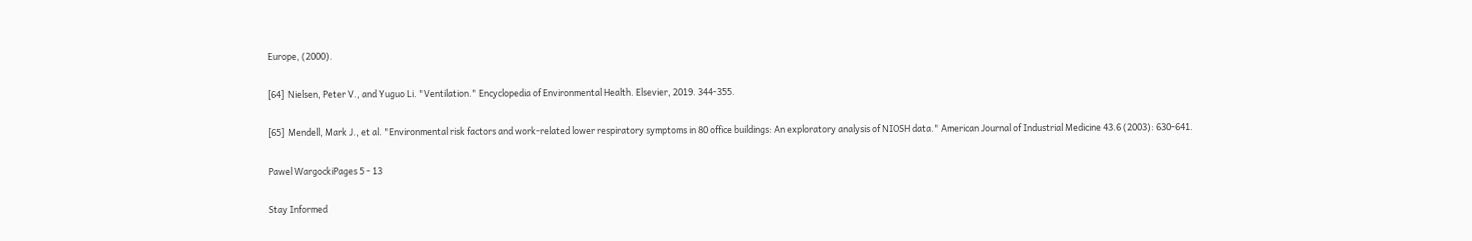Europe, (2000).

[64]  Nielsen, Peter V., and Yuguo Li. "Ventilation." Encyclopedia of Environmental Health. Elsevier, 2019. 344-355.

[65]  Mendell, Mark J., et al. "Environmental risk factors and work‐related lower respiratory symptoms in 80 office buildings: An exploratory analysis of NIOSH data." American Journal of Industrial Medicine 43.6 (2003): 630-641.

Pawel WargockiPages 5 - 13

Stay Informed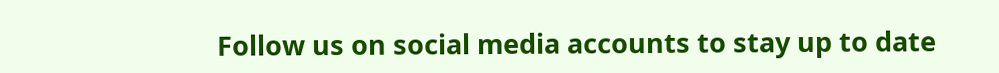Follow us on social media accounts to stay up to date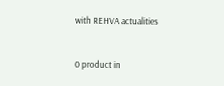with REHVA actualities


0 product in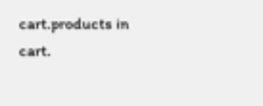cart.products in cart.